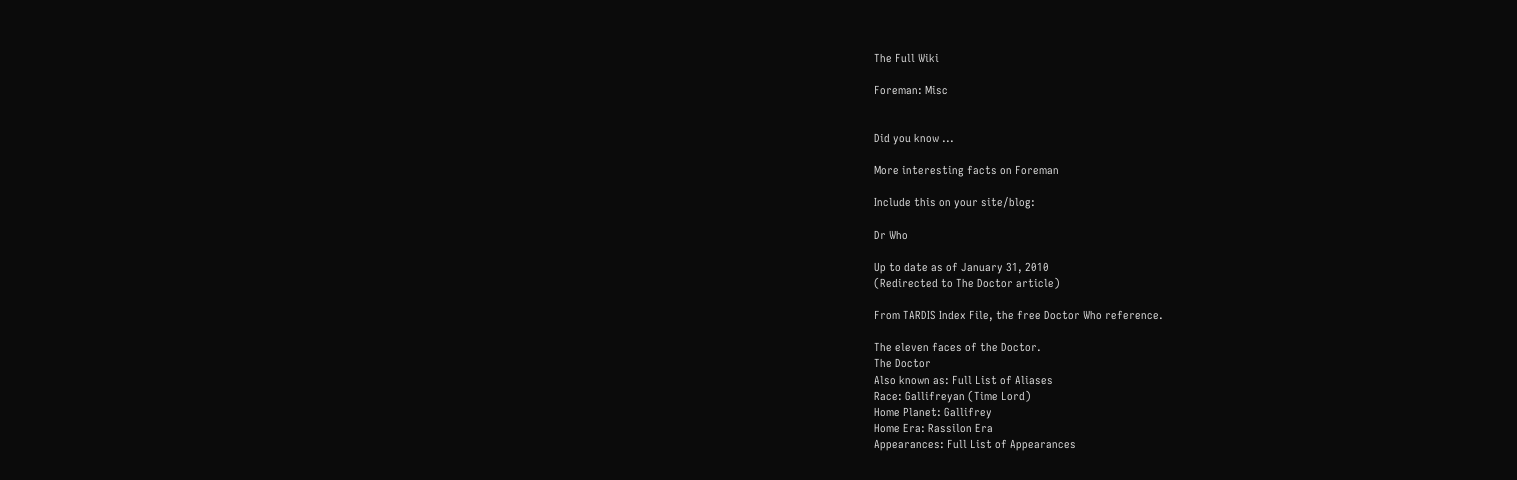The Full Wiki

Foreman: Misc


Did you know ...

More interesting facts on Foreman

Include this on your site/blog:

Dr Who

Up to date as of January 31, 2010
(Redirected to The Doctor article)

From TARDIS Index File, the free Doctor Who reference.

The eleven faces of the Doctor.
The Doctor
Also known as: Full List of Aliases
Race: Gallifreyan (Time Lord)
Home Planet: Gallifrey
Home Era: Rassilon Era
Appearances: Full List of Appearances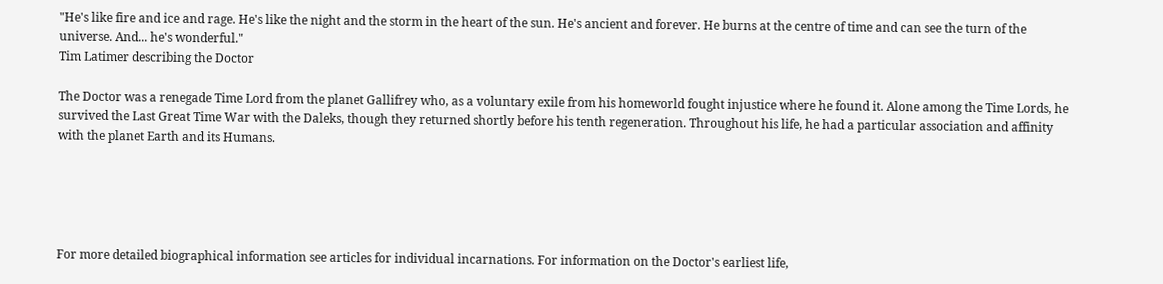"He's like fire and ice and rage. He's like the night and the storm in the heart of the sun. He's ancient and forever. He burns at the centre of time and can see the turn of the universe. And... he's wonderful."
Tim Latimer describing the Doctor

The Doctor was a renegade Time Lord from the planet Gallifrey who, as a voluntary exile from his homeworld fought injustice where he found it. Alone among the Time Lords, he survived the Last Great Time War with the Daleks, though they returned shortly before his tenth regeneration. Throughout his life, he had a particular association and affinity with the planet Earth and its Humans.





For more detailed biographical information see articles for individual incarnations. For information on the Doctor's earliest life,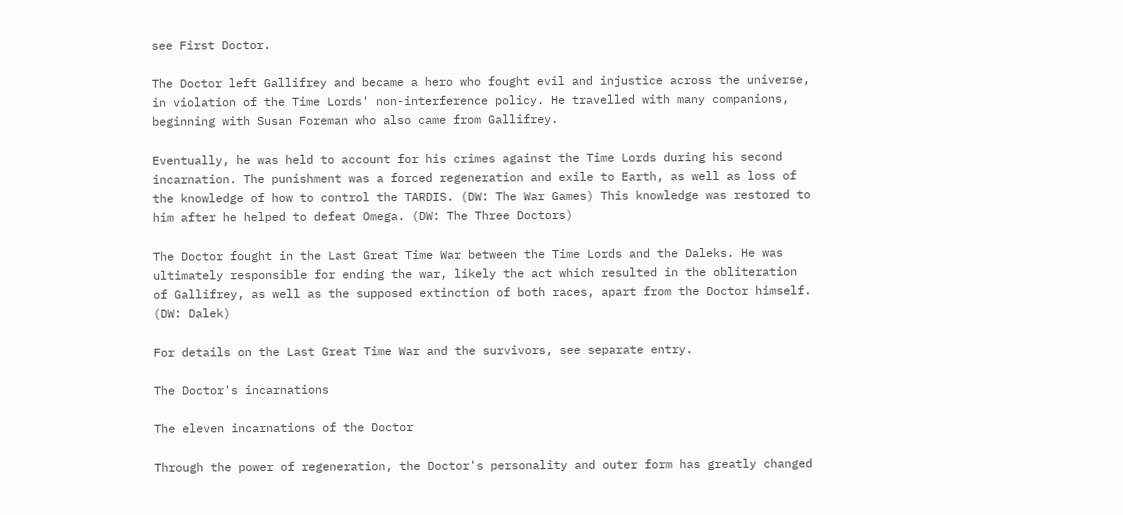see First Doctor.

The Doctor left Gallifrey and became a hero who fought evil and injustice across the universe, in violation of the Time Lords' non-interference policy. He travelled with many companions, beginning with Susan Foreman who also came from Gallifrey.

Eventually, he was held to account for his crimes against the Time Lords during his second incarnation. The punishment was a forced regeneration and exile to Earth, as well as loss of the knowledge of how to control the TARDIS. (DW: The War Games) This knowledge was restored to him after he helped to defeat Omega. (DW: The Three Doctors)

The Doctor fought in the Last Great Time War between the Time Lords and the Daleks. He was ultimately responsible for ending the war, likely the act which resulted in the obliteration of Gallifrey, as well as the supposed extinction of both races, apart from the Doctor himself. (DW: Dalek)

For details on the Last Great Time War and the survivors, see separate entry.

The Doctor's incarnations

The eleven incarnations of the Doctor

Through the power of regeneration, the Doctor's personality and outer form has greatly changed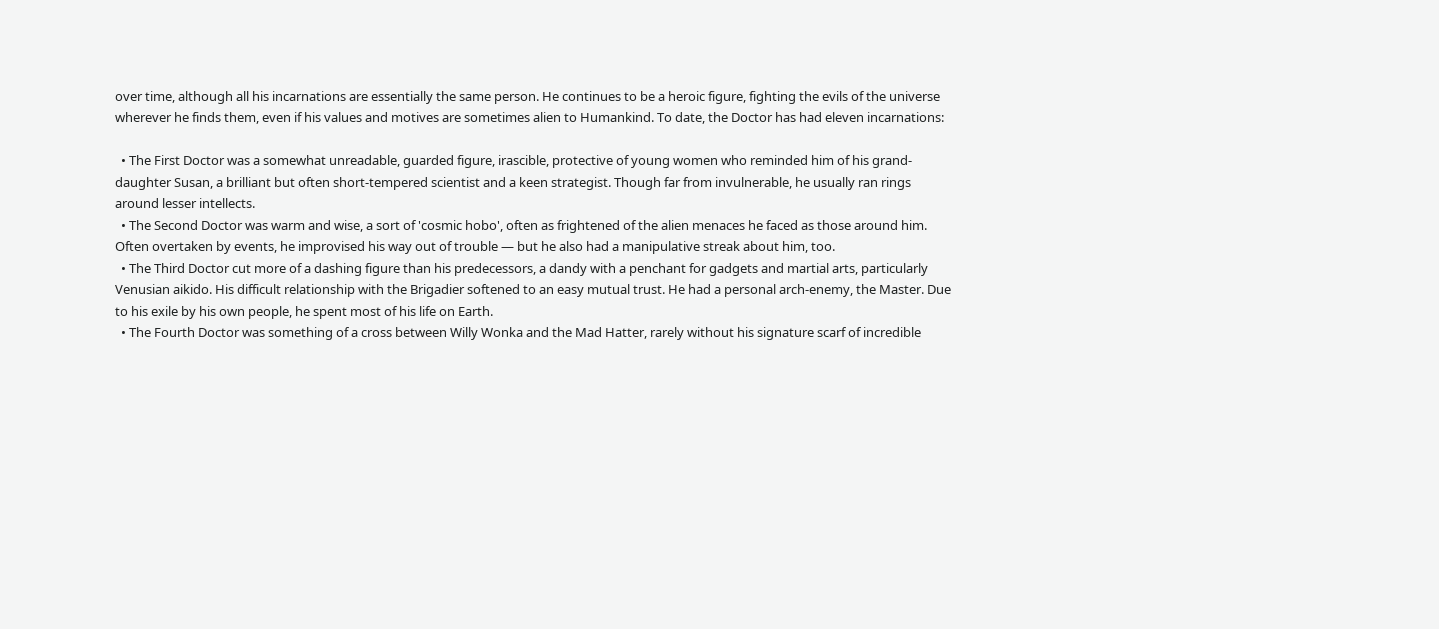over time, although all his incarnations are essentially the same person. He continues to be a heroic figure, fighting the evils of the universe wherever he finds them, even if his values and motives are sometimes alien to Humankind. To date, the Doctor has had eleven incarnations:

  • The First Doctor was a somewhat unreadable, guarded figure, irascible, protective of young women who reminded him of his grand-daughter Susan, a brilliant but often short-tempered scientist and a keen strategist. Though far from invulnerable, he usually ran rings around lesser intellects.
  • The Second Doctor was warm and wise, a sort of 'cosmic hobo', often as frightened of the alien menaces he faced as those around him. Often overtaken by events, he improvised his way out of trouble — but he also had a manipulative streak about him, too.
  • The Third Doctor cut more of a dashing figure than his predecessors, a dandy with a penchant for gadgets and martial arts, particularly Venusian aikido. His difficult relationship with the Brigadier softened to an easy mutual trust. He had a personal arch-enemy, the Master. Due to his exile by his own people, he spent most of his life on Earth.
  • The Fourth Doctor was something of a cross between Willy Wonka and the Mad Hatter, rarely without his signature scarf of incredible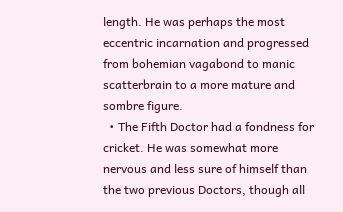length. He was perhaps the most eccentric incarnation and progressed from bohemian vagabond to manic scatterbrain to a more mature and sombre figure.
  • The Fifth Doctor had a fondness for cricket. He was somewhat more nervous and less sure of himself than the two previous Doctors, though all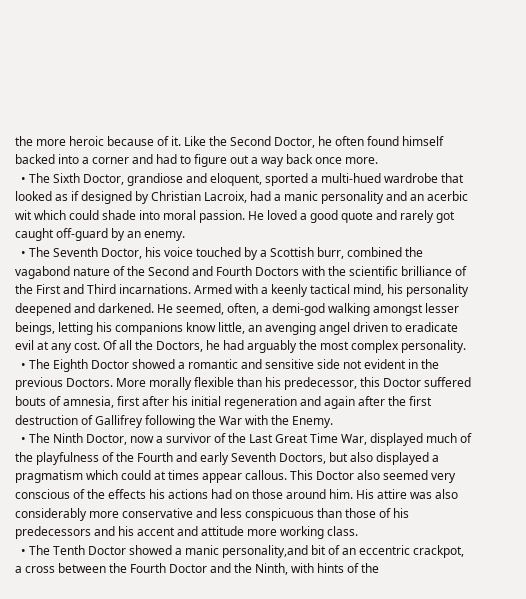the more heroic because of it. Like the Second Doctor, he often found himself backed into a corner and had to figure out a way back once more.
  • The Sixth Doctor, grandiose and eloquent, sported a multi-hued wardrobe that looked as if designed by Christian Lacroix, had a manic personality and an acerbic wit which could shade into moral passion. He loved a good quote and rarely got caught off-guard by an enemy.
  • The Seventh Doctor, his voice touched by a Scottish burr, combined the vagabond nature of the Second and Fourth Doctors with the scientific brilliance of the First and Third incarnations. Armed with a keenly tactical mind, his personality deepened and darkened. He seemed, often, a demi-god walking amongst lesser beings, letting his companions know little, an avenging angel driven to eradicate evil at any cost. Of all the Doctors, he had arguably the most complex personality.
  • The Eighth Doctor showed a romantic and sensitive side not evident in the previous Doctors. More morally flexible than his predecessor, this Doctor suffered bouts of amnesia, first after his initial regeneration and again after the first destruction of Gallifrey following the War with the Enemy.
  • The Ninth Doctor, now a survivor of the Last Great Time War, displayed much of the playfulness of the Fourth and early Seventh Doctors, but also displayed a pragmatism which could at times appear callous. This Doctor also seemed very conscious of the effects his actions had on those around him. His attire was also considerably more conservative and less conspicuous than those of his predecessors and his accent and attitude more working class.
  • The Tenth Doctor showed a manic personality,and bit of an eccentric crackpot, a cross between the Fourth Doctor and the Ninth, with hints of the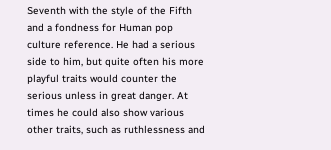Seventh with the style of the Fifth and a fondness for Human pop culture reference. He had a serious side to him, but quite often his more playful traits would counter the serious unless in great danger. At times he could also show various other traits, such as ruthlessness and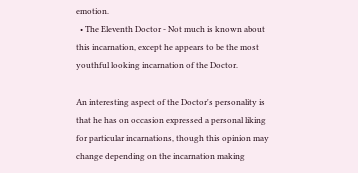emotion.
  • The Eleventh Doctor - Not much is known about this incarnation, except he appears to be the most youthful looking incarnation of the Doctor.

An interesting aspect of the Doctor's personality is that he has on occasion expressed a personal liking for particular incarnations, though this opinion may change depending on the incarnation making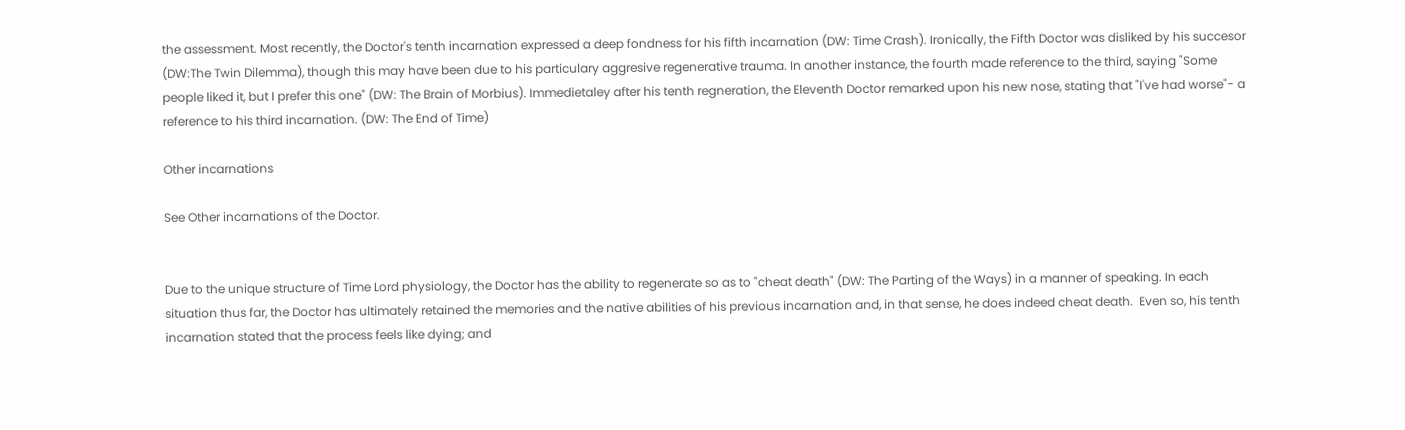the assessment. Most recently, the Doctor's tenth incarnation expressed a deep fondness for his fifth incarnation (DW: Time Crash). Ironically, the Fifth Doctor was disliked by his succesor (DW:The Twin Dilemma), though this may have been due to his particulary aggresive regenerative trauma. In another instance, the fourth made reference to the third, saying "Some people liked it, but I prefer this one" (DW: The Brain of Morbius). Immedietaley after his tenth regneration, the Eleventh Doctor remarked upon his new nose, stating that "I've had worse"- a reference to his third incarnation. (DW: The End of Time)

Other incarnations

See Other incarnations of the Doctor.


Due to the unique structure of Time Lord physiology, the Doctor has the ability to regenerate so as to "cheat death" (DW: The Parting of the Ways) in a manner of speaking. In each situation thus far, the Doctor has ultimately retained the memories and the native abilities of his previous incarnation and, in that sense, he does indeed cheat death.  Even so, his tenth incarnation stated that the process feels like dying; and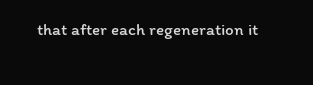that after each regeneration it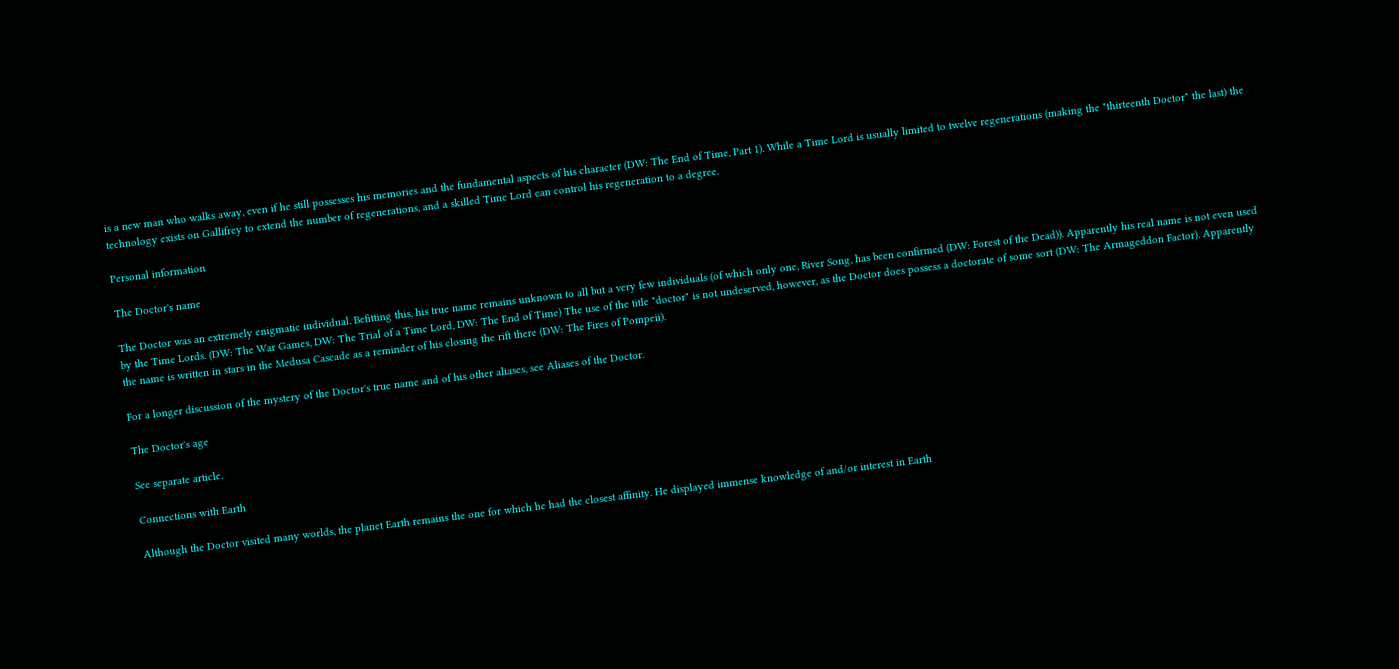is a new man who walks away, even if he still possesses his memories and the fundamental aspects of his character (DW: The End of Time, Part 1). While a Time Lord is usually limited to twelve regenerations (making the "thirteenth Doctor" the last) the technology exists on Gallifrey to extend the number of regenerations, and a skilled Time Lord can control his regeneration to a degree.

Personal information

The Doctor's name

The Doctor was an extremely enigmatic individual. Befitting this, his true name remains unknown to all but a very few individuals (of which only one, River Song, has been confirmed (DW: Forest of the Dead)). Apparently his real name is not even used by the Time Lords. (DW: The War Games, DW: The Trial of a Time Lord, DW: The End of Time) The use of the title "doctor" is not undeserved, however, as the Doctor does possess a doctorate of some sort (DW: The Armageddon Factor). Apparently the name is written in stars in the Medusa Cascade as a reminder of his closing the rift there (DW: The Fires of Pompeii).

For a longer discussion of the mystery of the Doctor's true name and of his other aliases, see Aliases of the Doctor.

The Doctor's age

See separate article.

Connections with Earth

Although the Doctor visited many worlds, the planet Earth remains the one for which he had the closest affinity. He displayed immense knowledge of and/or interest in Earth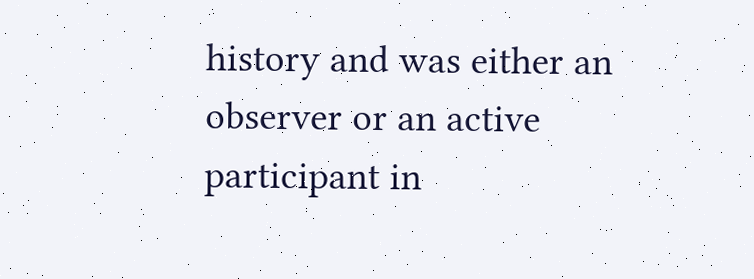history and was either an observer or an active participant in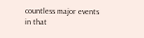countless major events in that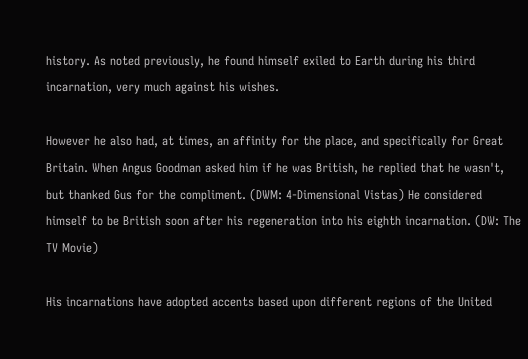history. As noted previously, he found himself exiled to Earth during his third incarnation, very much against his wishes.

However he also had, at times, an affinity for the place, and specifically for Great Britain. When Angus Goodman asked him if he was British, he replied that he wasn't, but thanked Gus for the compliment. (DWM: 4-Dimensional Vistas) He considered himself to be British soon after his regeneration into his eighth incarnation. (DW: The TV Movie)

His incarnations have adopted accents based upon different regions of the United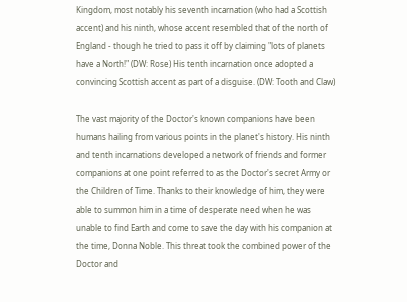Kingdom, most notably his seventh incarnation (who had a Scottish accent) and his ninth, whose accent resembled that of the north of England - though he tried to pass it off by claiming "lots of planets have a North!" (DW: Rose) His tenth incarnation once adopted a convincing Scottish accent as part of a disguise. (DW: Tooth and Claw)

The vast majority of the Doctor's known companions have been humans hailing from various points in the planet's history. His ninth and tenth incarnations developed a network of friends and former companions at one point referred to as the Doctor's secret Army or the Children of Time. Thanks to their knowledge of him, they were able to summon him in a time of desperate need when he was unable to find Earth and come to save the day with his companion at the time, Donna Noble. This threat took the combined power of the Doctor and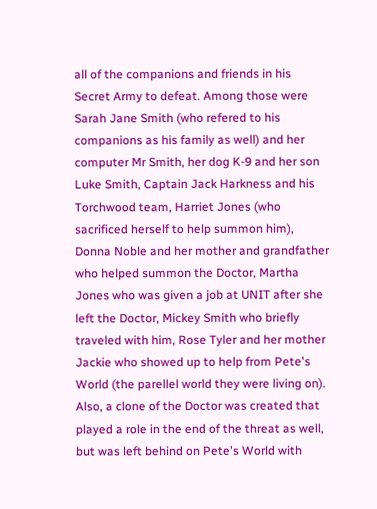all of the companions and friends in his Secret Army to defeat. Among those were Sarah Jane Smith (who refered to his companions as his family as well) and her computer Mr Smith, her dog K-9 and her son Luke Smith, Captain Jack Harkness and his Torchwood team, Harriet Jones (who sacrificed herself to help summon him), Donna Noble and her mother and grandfather who helped summon the Doctor, Martha Jones who was given a job at UNIT after she left the Doctor, Mickey Smith who briefly traveled with him, Rose Tyler and her mother Jackie who showed up to help from Pete's World (the parellel world they were living on). Also, a clone of the Doctor was created that played a role in the end of the threat as well, but was left behind on Pete's World with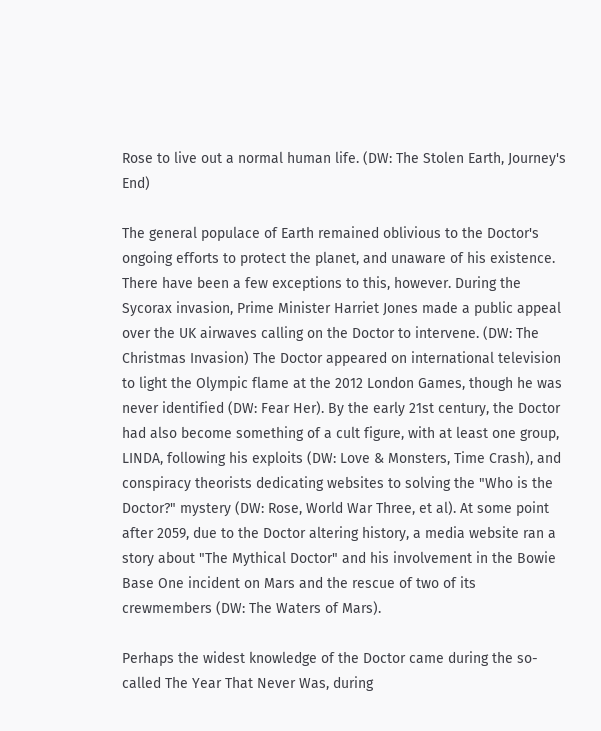Rose to live out a normal human life. (DW: The Stolen Earth, Journey's End)

The general populace of Earth remained oblivious to the Doctor's ongoing efforts to protect the planet, and unaware of his existence. There have been a few exceptions to this, however. During the Sycorax invasion, Prime Minister Harriet Jones made a public appeal over the UK airwaves calling on the Doctor to intervene. (DW: The Christmas Invasion) The Doctor appeared on international television to light the Olympic flame at the 2012 London Games, though he was never identified (DW: Fear Her). By the early 21st century, the Doctor had also become something of a cult figure, with at least one group, LINDA, following his exploits (DW: Love & Monsters, Time Crash), and conspiracy theorists dedicating websites to solving the "Who is the Doctor?" mystery (DW: Rose, World War Three, et al). At some point after 2059, due to the Doctor altering history, a media website ran a story about "The Mythical Doctor" and his involvement in the Bowie Base One incident on Mars and the rescue of two of its crewmembers (DW: The Waters of Mars).

Perhaps the widest knowledge of the Doctor came during the so-called The Year That Never Was, during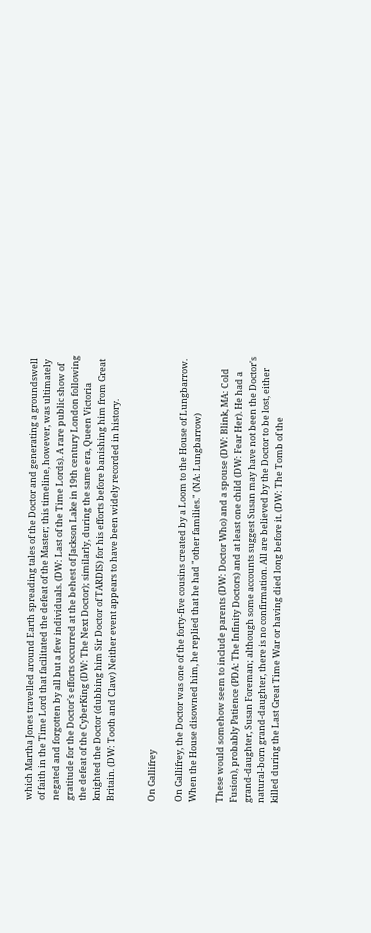which Martha Jones travelled around Earth spreading tales of the Doctor and generating a groundswell of faith in the Time Lord that facilitated the defeat of the Master; this timeline, however, was ultimately negated and forgotten by all but a few individuals. (DW: Last of the Time Lords). A rare public show of gratitude for the Doctor's efforts occurred at the behest of Jackson Lake in 19th century London following the defeat of the CyberKing (DW: The Next Doctor); similarly, during the same era, Queen Victoria knighted the Doctor (dubbing him Sir Doctor of TARDIS) for his efforts before banishing him from Great Britain. (DW: Tooth and Claw) Neither event appears to have been widely recorded in history.


On Gallifrey

On Gallifrey, the Doctor was one of the forty-five cousins created by a Loom to the House of Lungbarrow. When the House disowned him, he replied that he had "other families." (NA: Lungbarrow)

These would somehow seem to include parents (DW: Doctor Who) and a spouse (DW: Blink, MA: Cold Fusion), probably Patience (PDA: The Infinity Doctors) and at least one child (DW: Fear Her). He had a grand-daughter, Susan Foreman; although some accounts suggest Susan may have not been the Doctor's natural-born grand-daughter, there is no confirmation. All are believed by the Doctor to be lost, either killed during the Last Great Time War or having died long before it. (DW: The Tomb of the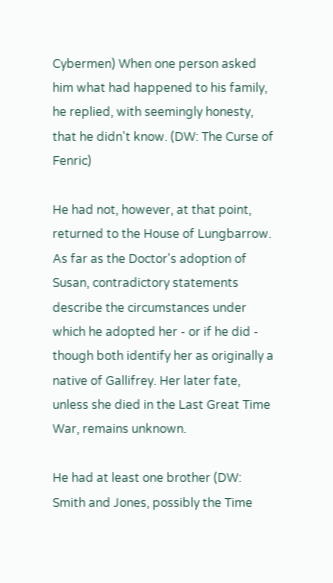Cybermen) When one person asked him what had happened to his family, he replied, with seemingly honesty, that he didn't know. (DW: The Curse of Fenric)

He had not, however, at that point, returned to the House of Lungbarrow. As far as the Doctor's adoption of Susan, contradictory statements describe the circumstances under which he adopted her - or if he did - though both identify her as originally a native of Gallifrey. Her later fate, unless she died in the Last Great Time War, remains unknown.

He had at least one brother (DW: Smith and Jones, possibly the Time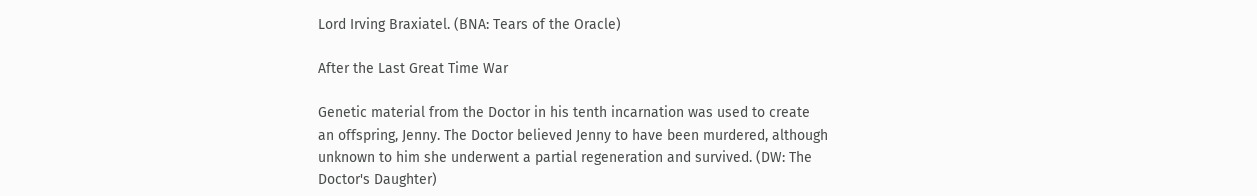Lord Irving Braxiatel. (BNA: Tears of the Oracle)

After the Last Great Time War

Genetic material from the Doctor in his tenth incarnation was used to create an offspring, Jenny. The Doctor believed Jenny to have been murdered, although unknown to him she underwent a partial regeneration and survived. (DW: The Doctor's Daughter)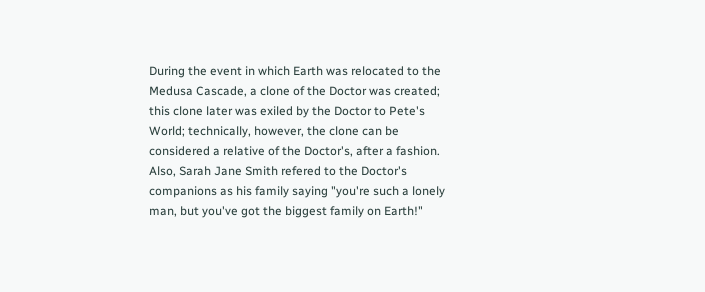During the event in which Earth was relocated to the Medusa Cascade, a clone of the Doctor was created; this clone later was exiled by the Doctor to Pete's World; technically, however, the clone can be considered a relative of the Doctor's, after a fashion. Also, Sarah Jane Smith refered to the Doctor's companions as his family saying "you're such a lonely man, but you've got the biggest family on Earth!"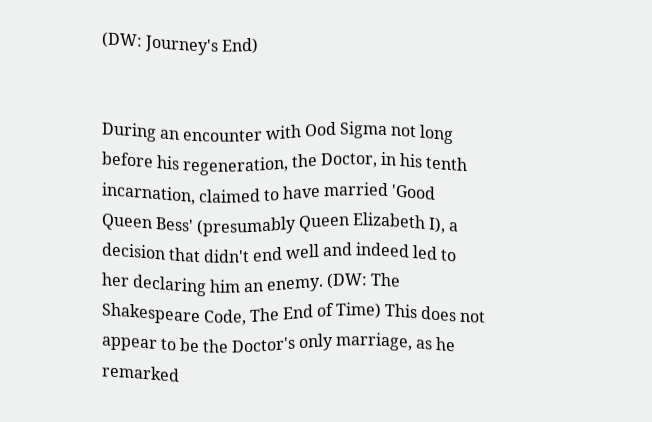(DW: Journey's End)


During an encounter with Ood Sigma not long before his regeneration, the Doctor, in his tenth incarnation, claimed to have married 'Good Queen Bess' (presumably Queen Elizabeth I), a decision that didn't end well and indeed led to her declaring him an enemy. (DW: The Shakespeare Code, The End of Time) This does not appear to be the Doctor's only marriage, as he remarked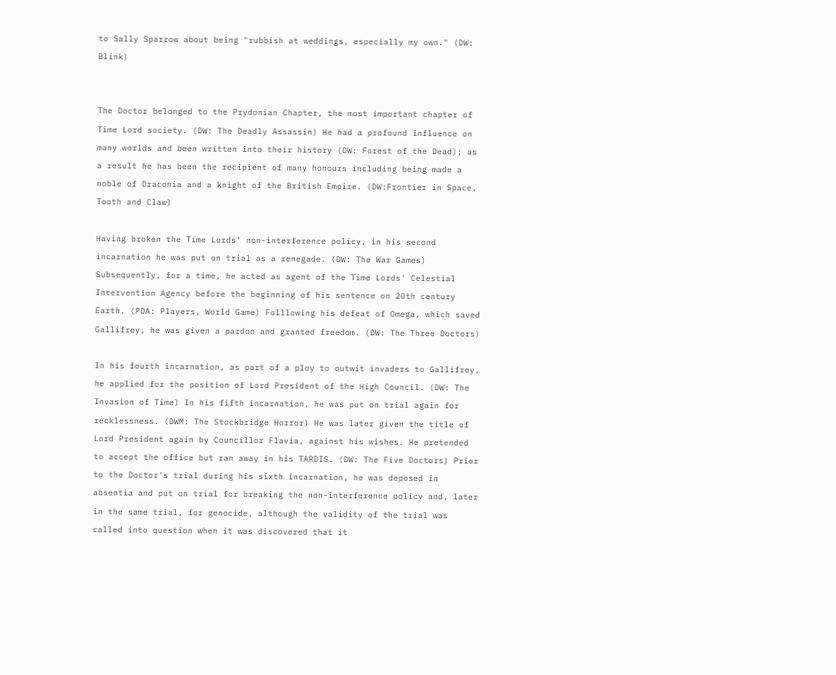to Sally Sparrow about being "rubbish at weddings, especially my own." (DW: Blink)


The Doctor belonged to the Prydonian Chapter, the most important chapter of Time Lord society. (DW: The Deadly Assassin) He had a profound influence on many worlds and been written into their history (DW: Forest of the Dead); as a result he has been the recipient of many honours including being made a noble of Draconia and a knight of the British Empire. (DW:Frontier in Space, Tooth and Claw)

Having broken the Time Lords' non-interference policy, in his second incarnation he was put on trial as a renegade. (DW: The War Games) Subsequently, for a time, he acted as agent of the Time Lords' Celestial Intervention Agency before the beginning of his sentence on 20th century Earth. (PDA: Players, World Game) Folllowing his defeat of Omega, which saved Gallifrey, he was given a pardon and granted freedom. (DW: The Three Doctors)

In his fourth incarnation, as part of a ploy to outwit invaders to Gallifrey, he applied for the position of Lord President of the High Council. (DW: The Invasion of Time) In his fifth incarnation, he was put on trial again for recklessness. (DWM: The Stockbridge Horror) He was later given the title of Lord President again by Councillor Flavia, against his wishes. He pretended to accept the office but ran away in his TARDIS. (DW: The Five Doctors) Prior to the Doctor's trial during his sixth incarnation, he was deposed in absentia and put on trial for breaking the non-interference policy and, later in the same trial, for genocide, although the validity of the trial was called into question when it was discovered that it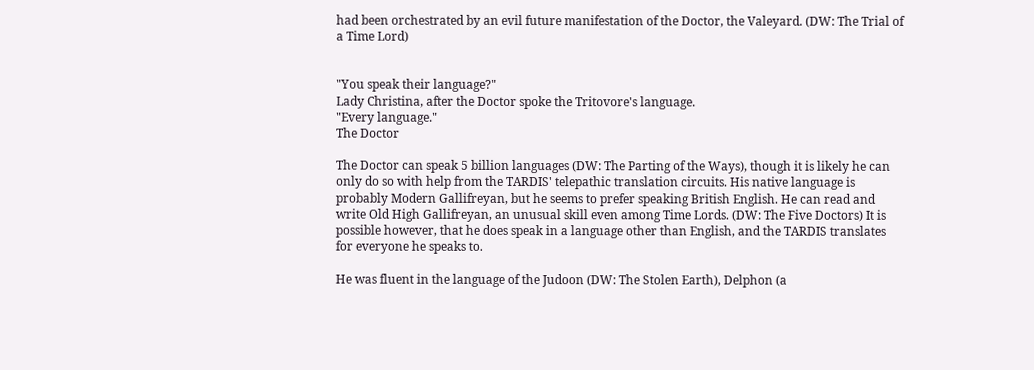had been orchestrated by an evil future manifestation of the Doctor, the Valeyard. (DW: The Trial of a Time Lord)


"You speak their language?"
Lady Christina, after the Doctor spoke the Tritovore's language.
"Every language."
The Doctor

The Doctor can speak 5 billion languages (DW: The Parting of the Ways), though it is likely he can only do so with help from the TARDIS' telepathic translation circuits. His native language is probably Modern Gallifreyan, but he seems to prefer speaking British English. He can read and write Old High Gallifreyan, an unusual skill even among Time Lords. (DW: The Five Doctors) It is possible however, that he does speak in a language other than English, and the TARDIS translates for everyone he speaks to.

He was fluent in the language of the Judoon (DW: The Stolen Earth), Delphon (a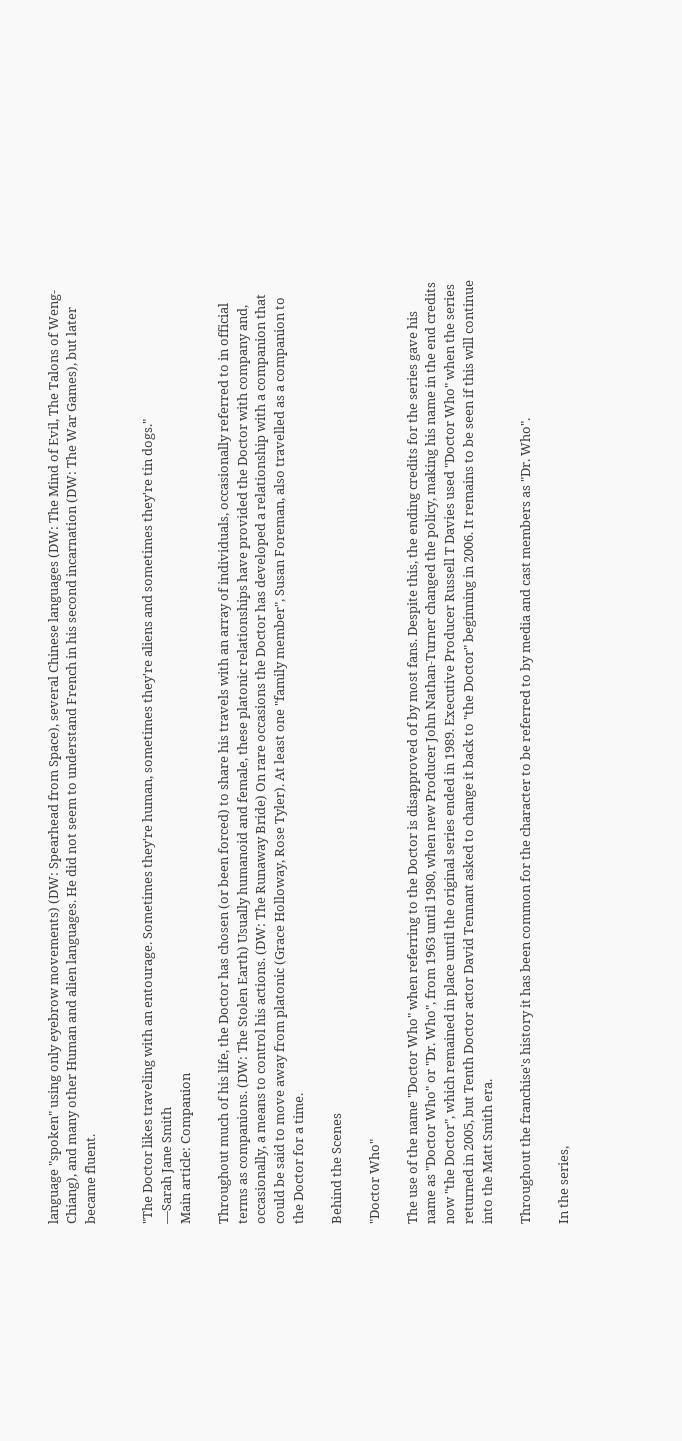language "spoken" using only eyebrow movements) (DW: Spearhead from Space), several Chinese languages (DW: The Mind of Evil, The Talons of Weng-Chiang), and many other Human and alien languages. He did not seem to understand French in his second incarnation (DW: The War Games), but later became fluent.


"The Doctor likes traveling with an entourage. Sometimes they're human, sometimes they're aliens and sometimes they're tin dogs."
―Sarah Jane Smith
Main article: Companion

Throughout much of his life, the Doctor has chosen (or been forced) to share his travels with an array of individuals, occasionally referred to in official terms as companions. (DW: The Stolen Earth) Usually humanoid and female, these platonic relationships have provided the Doctor with company and, occasionally, a means to control his actions. (DW: The Runaway Bride) On rare occasions the Doctor has developed a relationship with a companion that could be said to move away from platonic (Grace Holloway, Rose Tyler). At least one "family member", Susan Foreman, also travelled as a companion to the Doctor for a time.

Behind the Scenes

"Doctor Who"

The use of the name "Doctor Who" when referring to the Doctor is disapproved of by most fans. Despite this, the ending credits for the series gave his name as "Doctor Who" or "Dr. Who", from 1963 until 1980, when new Producer John Nathan-Turner changed the policy, making his name in the end credits now "the Doctor", which remained in place until the original series ended in 1989. Executive Producer Russell T Davies used "Doctor Who" when the series returned in 2005, but Tenth Doctor actor David Tennant asked to change it back to "the Doctor" beginning in 2006. It remains to be seen if this will continue into the Matt Smith era.

Throughout the franchise's history it has been common for the character to be referred to by media and cast members as "Dr. Who".

In the series,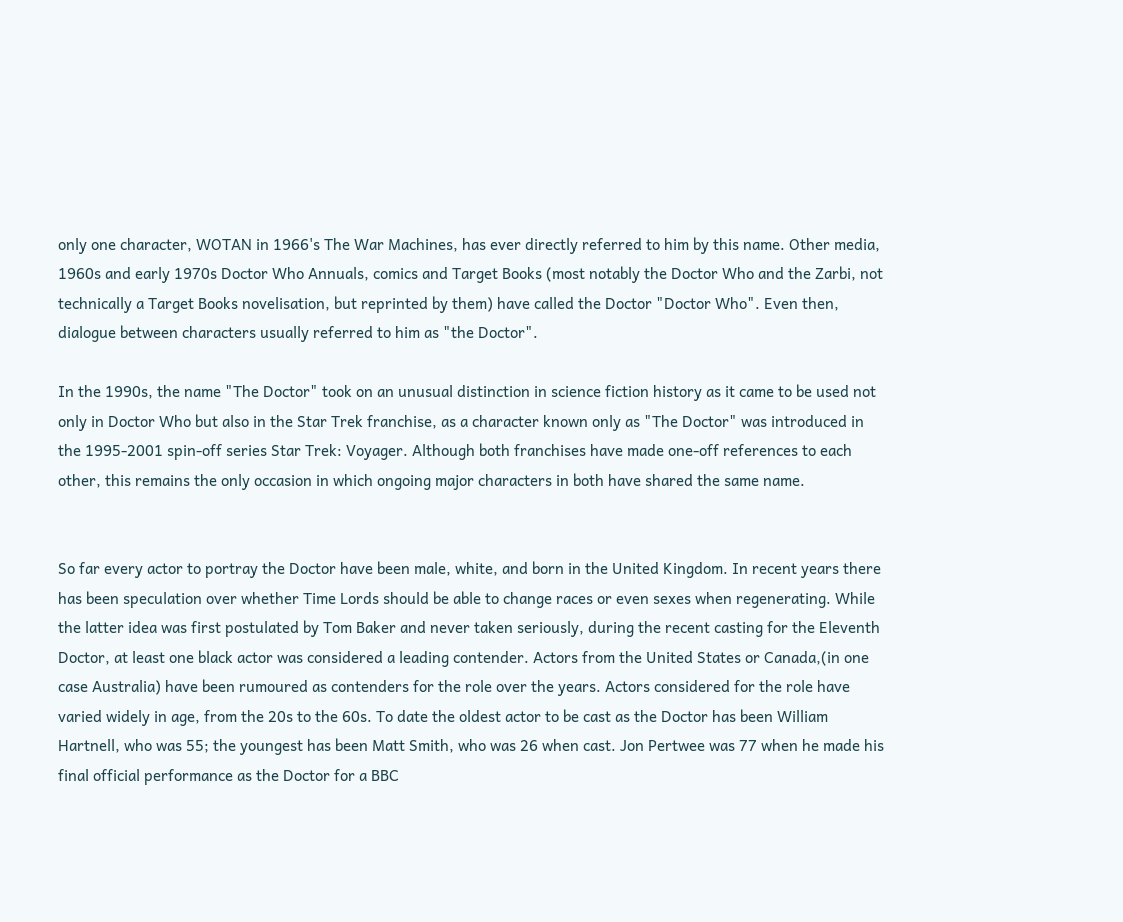only one character, WOTAN in 1966's The War Machines, has ever directly referred to him by this name. Other media, 1960s and early 1970s Doctor Who Annuals, comics and Target Books (most notably the Doctor Who and the Zarbi, not technically a Target Books novelisation, but reprinted by them) have called the Doctor "Doctor Who". Even then, dialogue between characters usually referred to him as "the Doctor".

In the 1990s, the name "The Doctor" took on an unusual distinction in science fiction history as it came to be used not only in Doctor Who but also in the Star Trek franchise, as a character known only as "The Doctor" was introduced in the 1995-2001 spin-off series Star Trek: Voyager. Although both franchises have made one-off references to each other, this remains the only occasion in which ongoing major characters in both have shared the same name.


So far every actor to portray the Doctor have been male, white, and born in the United Kingdom. In recent years there has been speculation over whether Time Lords should be able to change races or even sexes when regenerating. While the latter idea was first postulated by Tom Baker and never taken seriously, during the recent casting for the Eleventh Doctor, at least one black actor was considered a leading contender. Actors from the United States or Canada,(in one case Australia) have been rumoured as contenders for the role over the years. Actors considered for the role have varied widely in age, from the 20s to the 60s. To date the oldest actor to be cast as the Doctor has been William Hartnell, who was 55; the youngest has been Matt Smith, who was 26 when cast. Jon Pertwee was 77 when he made his final official performance as the Doctor for a BBC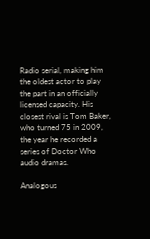Radio serial, making him the oldest actor to play the part in an officially licensed capacity. His closest rival is Tom Baker, who turned 75 in 2009, the year he recorded a series of Doctor Who audio dramas.

Analogous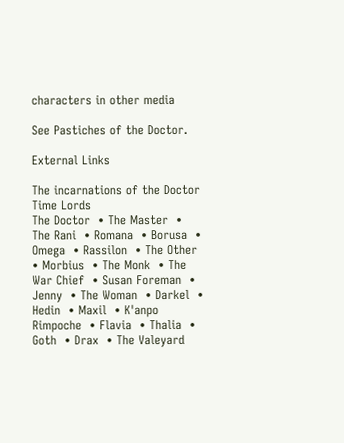characters in other media

See Pastiches of the Doctor.

External Links

The incarnations of the Doctor
Time Lords
The Doctor  • The Master  • The Rani  • Romana  • Borusa  • Omega  • Rassilon  • The Other  • Morbius  • The Monk  • The War Chief  • Susan Foreman  • Jenny  • The Woman  • Darkel  • Hedin  • Maxil  • K'anpo Rimpoche  • Flavia  • Thalia  • Goth  • Drax  • The Valeyard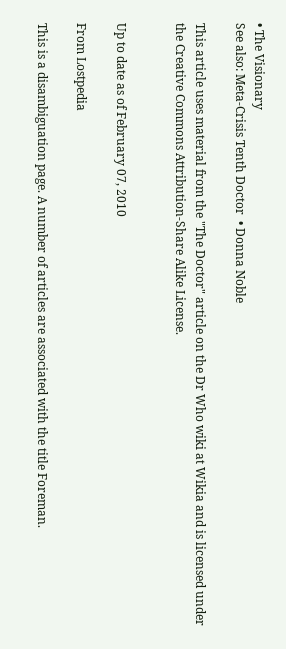• The Visionary
See also: Meta-Crisis Tenth Doctor  • Donna Noble

This article uses material from the "The Doctor" article on the Dr Who wiki at Wikia and is licensed under the Creative Commons Attribution-Share Alike License.


Up to date as of February 07, 2010

From Lostpedia

This is a disambiguation page. A number of articles are associated with the title Foreman.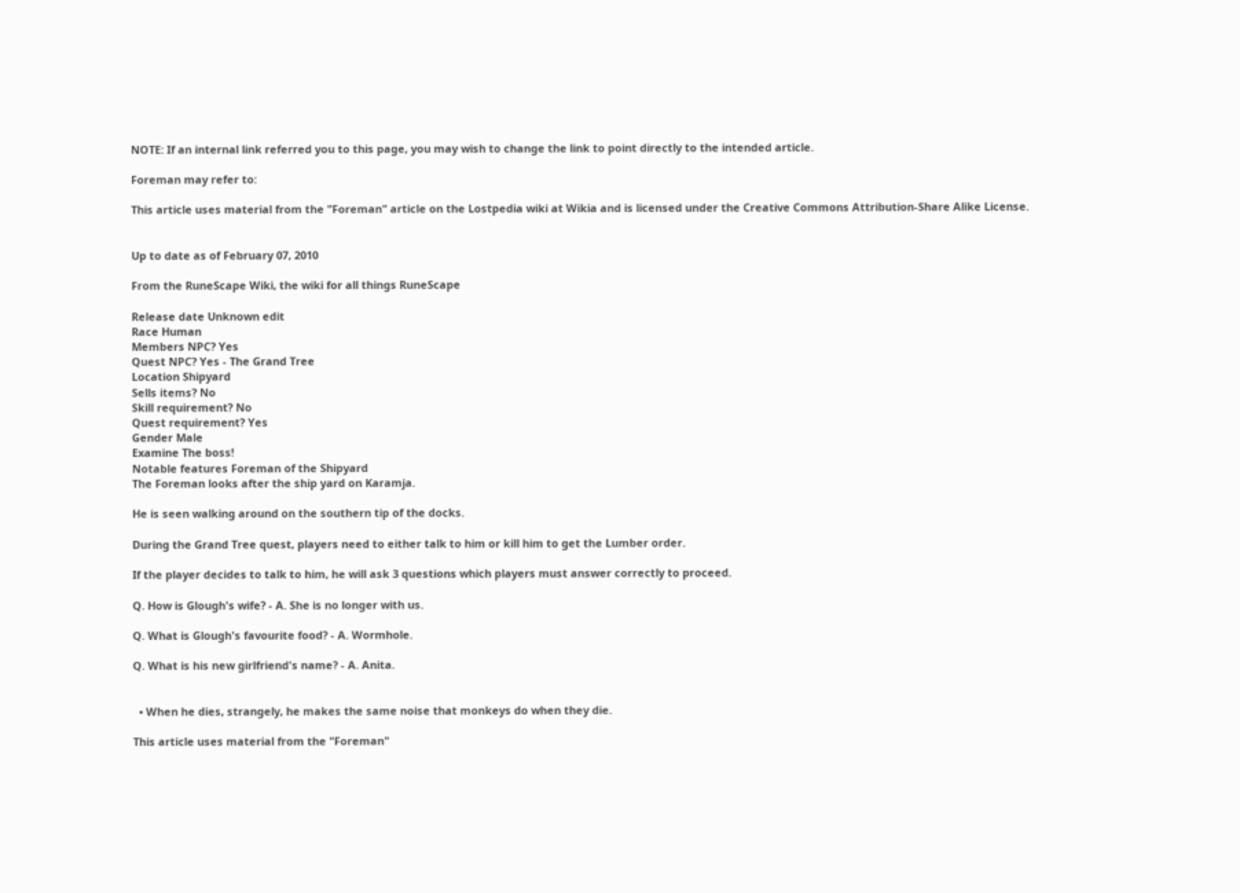NOTE: If an internal link referred you to this page, you may wish to change the link to point directly to the intended article.

Foreman may refer to:

This article uses material from the "Foreman" article on the Lostpedia wiki at Wikia and is licensed under the Creative Commons Attribution-Share Alike License.


Up to date as of February 07, 2010

From the RuneScape Wiki, the wiki for all things RuneScape

Release date Unknown edit
Race Human
Members NPC? Yes
Quest NPC? Yes - The Grand Tree
Location Shipyard
Sells items? No
Skill requirement? No
Quest requirement? Yes
Gender Male
Examine The boss!
Notable features Foreman of the Shipyard
The Foreman looks after the ship yard on Karamja.

He is seen walking around on the southern tip of the docks.

During the Grand Tree quest, players need to either talk to him or kill him to get the Lumber order.

If the player decides to talk to him, he will ask 3 questions which players must answer correctly to proceed.

Q. How is Glough's wife? - A. She is no longer with us.

Q. What is Glough's favourite food? - A. Wormhole.

Q. What is his new girlfriend's name? - A. Anita.


  • When he dies, strangely, he makes the same noise that monkeys do when they die.

This article uses material from the "Foreman"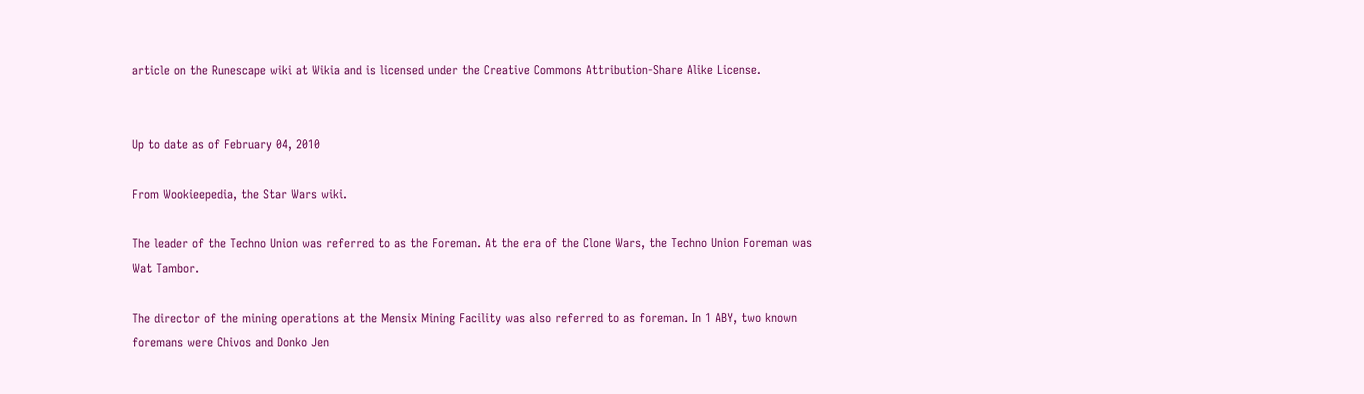article on the Runescape wiki at Wikia and is licensed under the Creative Commons Attribution-Share Alike License.


Up to date as of February 04, 2010

From Wookieepedia, the Star Wars wiki.

The leader of the Techno Union was referred to as the Foreman. At the era of the Clone Wars, the Techno Union Foreman was Wat Tambor.

The director of the mining operations at the Mensix Mining Facility was also referred to as foreman. In 1 ABY, two known foremans were Chivos and Donko Jen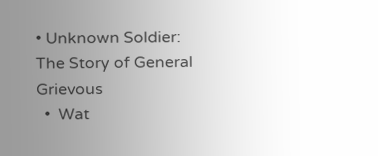• Unknown Soldier: The Story of General Grievous
  •  Wat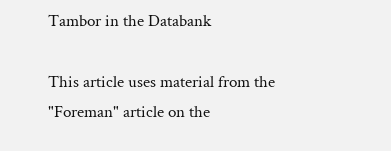Tambor in the Databank

This article uses material from the "Foreman" article on the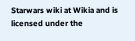Starwars wiki at Wikia and is licensed under the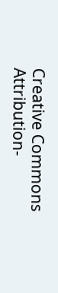Creative Commons Attribution-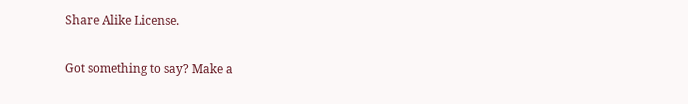Share Alike License.


Got something to say? Make a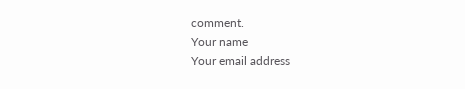comment.
Your name
Your email address